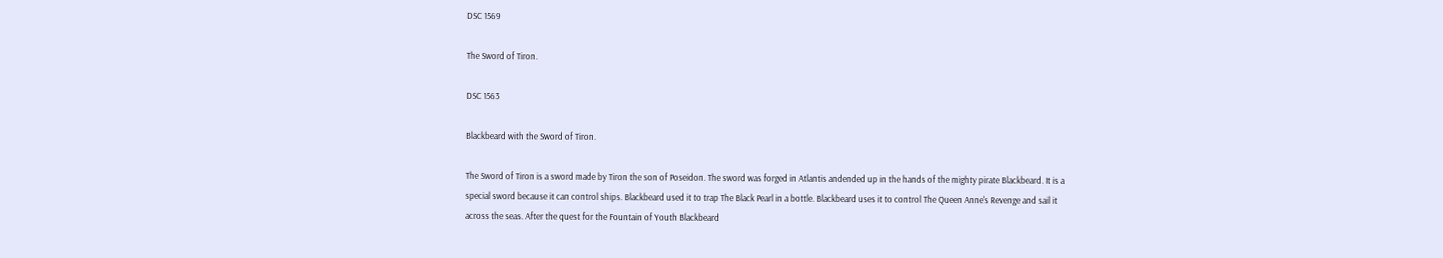DSC 1569

The Sword of Tiron.

DSC 1563

Blackbeard with the Sword of Tiron.

The Sword of Tiron is a sword made by Tiron the son of Poseidon. The sword was forged in Atlantis andended up in the hands of the mighty pirate Blackbeard. It is a special sword because it can control ships. Blackbeard used it to trap The Black Pearl in a bottle. Blackbeard uses it to control The Queen Anne's Revenge and sail it across the seas. After the quest for the Fountain of Youth Blackbeard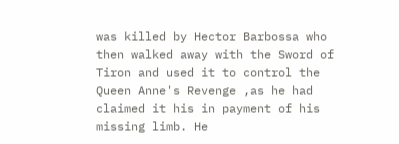was killed by Hector Barbossa who then walked away with the Sword of Tiron and used it to control the Queen Anne's Revenge ,as he had claimed it his in payment of his missing limb. He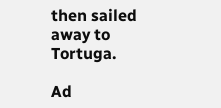then sailed away to Tortuga.

Ad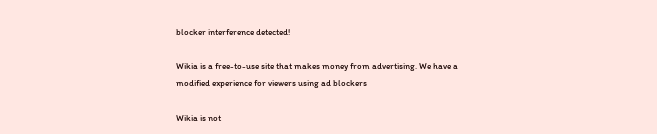blocker interference detected!

Wikia is a free-to-use site that makes money from advertising. We have a modified experience for viewers using ad blockers

Wikia is not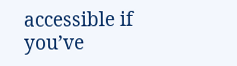accessible if you’ve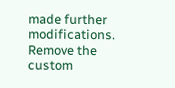made further modifications. Remove the custom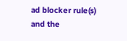ad blocker rule(s) and the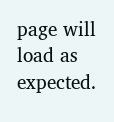page will load as expected.